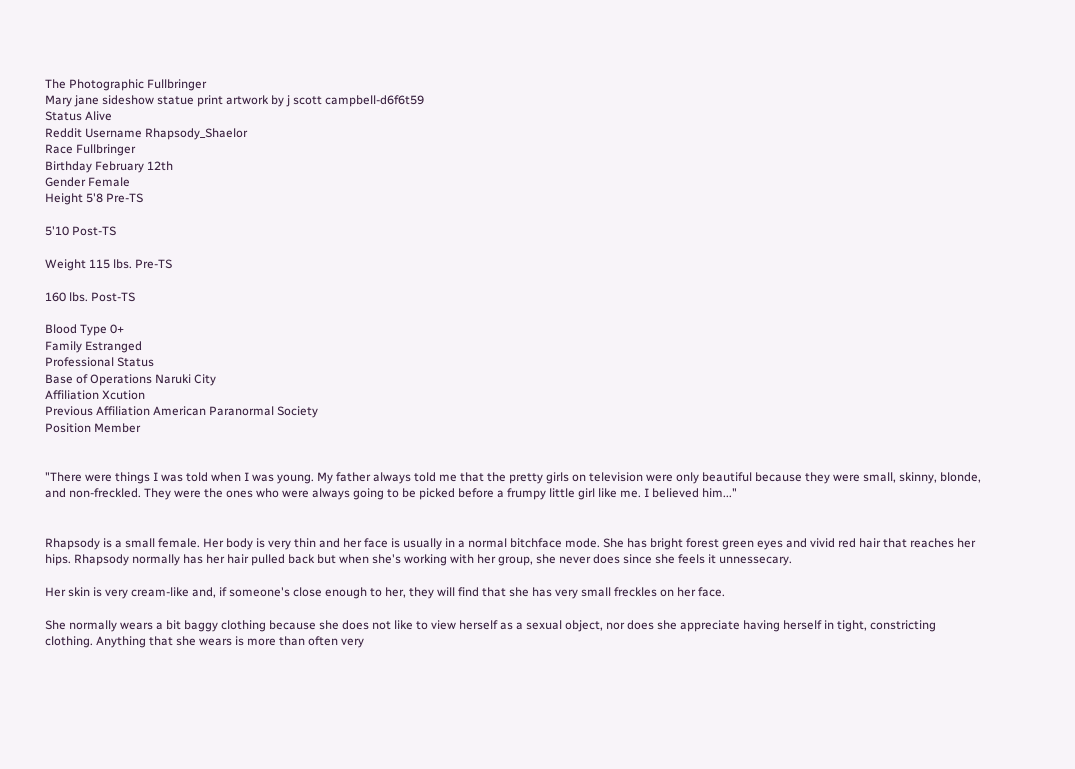The Photographic Fullbringer
Mary jane sideshow statue print artwork by j scott campbell-d6f6t59
Status Alive
Reddit Username Rhapsody_Shaelor
Race Fullbringer
Birthday February 12th
Gender Female
Height 5'8 Pre-TS

5'10 Post-TS

Weight 115 lbs. Pre-TS

160 lbs. Post-TS

Blood Type 0+
Family Estranged
Professional Status
Base of Operations Naruki City
Affiliation Xcution
Previous Affiliation American Paranormal Society
Position Member


"There were things I was told when I was young. My father always told me that the pretty girls on television were only beautiful because they were small, skinny, blonde, and non-freckled. They were the ones who were always going to be picked before a frumpy little girl like me. I believed him..."


Rhapsody is a small female. Her body is very thin and her face is usually in a normal bitchface mode. She has bright forest green eyes and vivid red hair that reaches her hips. Rhapsody normally has her hair pulled back but when she's working with her group, she never does since she feels it unnessecary.

Her skin is very cream-like and, if someone's close enough to her, they will find that she has very small freckles on her face.

She normally wears a bit baggy clothing because she does not like to view herself as a sexual object, nor does she appreciate having herself in tight, constricting clothing. Anything that she wears is more than often very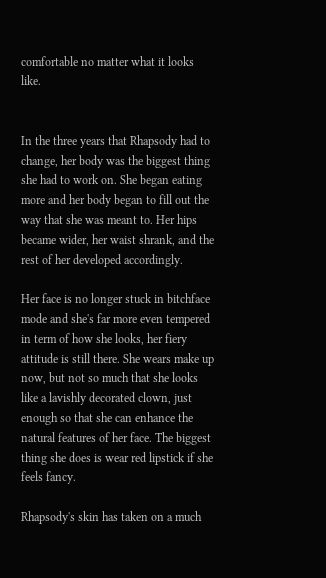comfortable no matter what it looks like.


In the three years that Rhapsody had to change, her body was the biggest thing she had to work on. She began eating more and her body began to fill out the way that she was meant to. Her hips became wider, her waist shrank, and the rest of her developed accordingly.

Her face is no longer stuck in bitchface mode and she's far more even tempered in term of how she looks, her fiery attitude is still there. She wears make up now, but not so much that she looks like a lavishly decorated clown, just enough so that she can enhance the natural features of her face. The biggest thing she does is wear red lipstick if she feels fancy.

Rhapsody's skin has taken on a much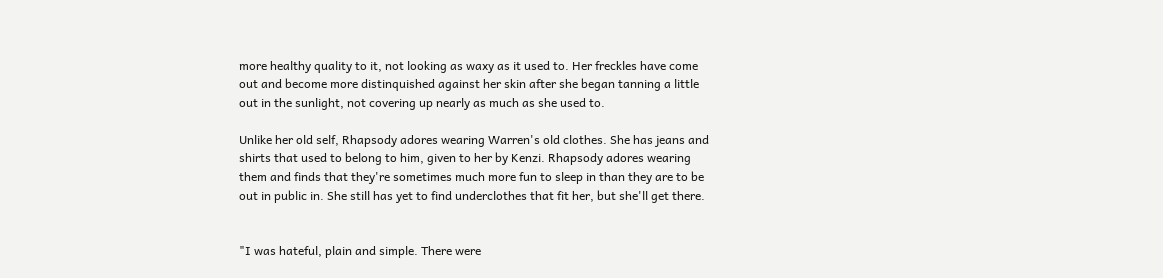more healthy quality to it, not looking as waxy as it used to. Her freckles have come out and become more distinquished against her skin after she began tanning a little out in the sunlight, not covering up nearly as much as she used to.

Unlike her old self, Rhapsody adores wearing Warren's old clothes. She has jeans and shirts that used to belong to him, given to her by Kenzi. Rhapsody adores wearing them and finds that they're sometimes much more fun to sleep in than they are to be out in public in. She still has yet to find underclothes that fit her, but she'll get there.


"I was hateful, plain and simple. There were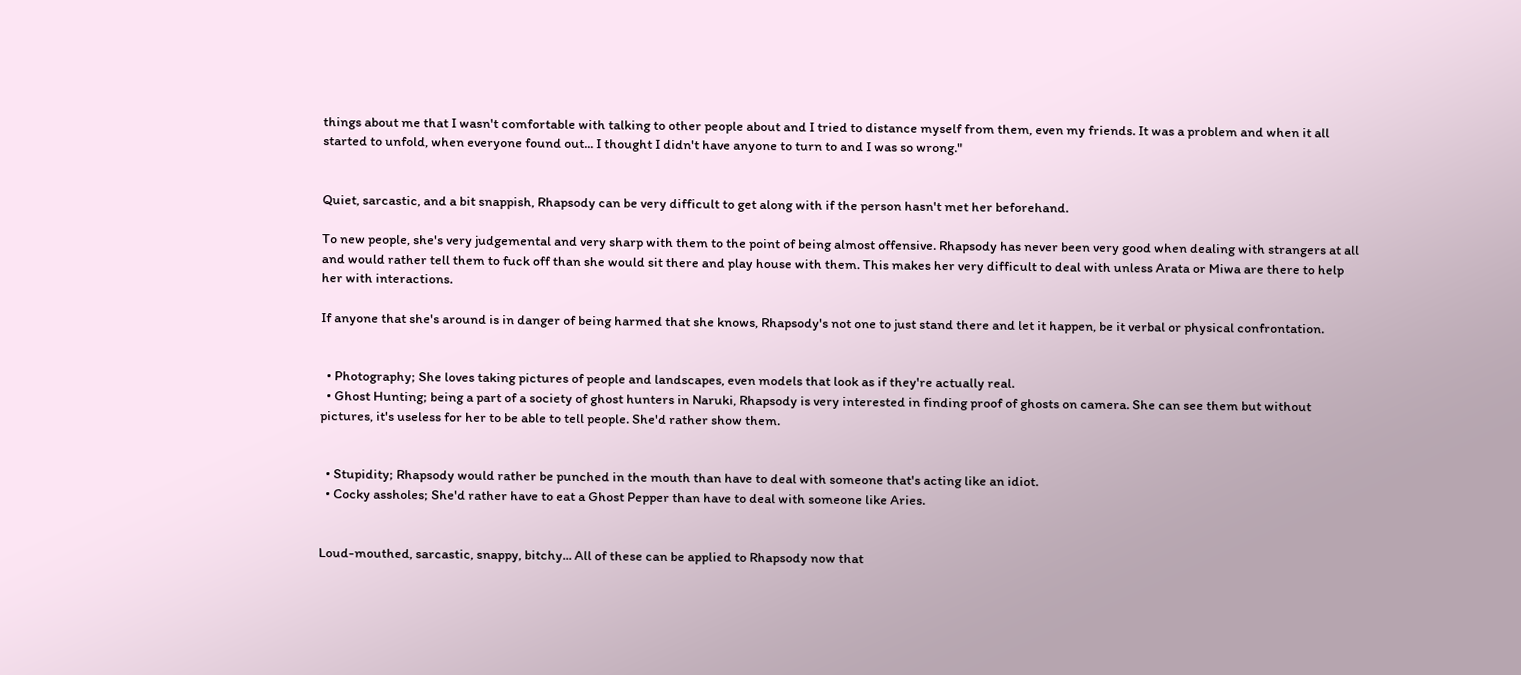things about me that I wasn't comfortable with talking to other people about and I tried to distance myself from them, even my friends. It was a problem and when it all started to unfold, when everyone found out... I thought I didn't have anyone to turn to and I was so wrong."


Quiet, sarcastic, and a bit snappish, Rhapsody can be very difficult to get along with if the person hasn't met her beforehand.

To new people, she's very judgemental and very sharp with them to the point of being almost offensive. Rhapsody has never been very good when dealing with strangers at all and would rather tell them to fuck off than she would sit there and play house with them. This makes her very difficult to deal with unless Arata or Miwa are there to help her with interactions.

If anyone that she's around is in danger of being harmed that she knows, Rhapsody's not one to just stand there and let it happen, be it verbal or physical confrontation.


  • Photography; She loves taking pictures of people and landscapes, even models that look as if they're actually real.
  • Ghost Hunting; being a part of a society of ghost hunters in Naruki, Rhapsody is very interested in finding proof of ghosts on camera. She can see them but without pictures, it's useless for her to be able to tell people. She'd rather show them.


  • Stupidity; Rhapsody would rather be punched in the mouth than have to deal with someone that's acting like an idiot.
  • Cocky assholes; She'd rather have to eat a Ghost Pepper than have to deal with someone like Aries.


Loud-mouthed, sarcastic, snappy, bitchy... All of these can be applied to Rhapsody now that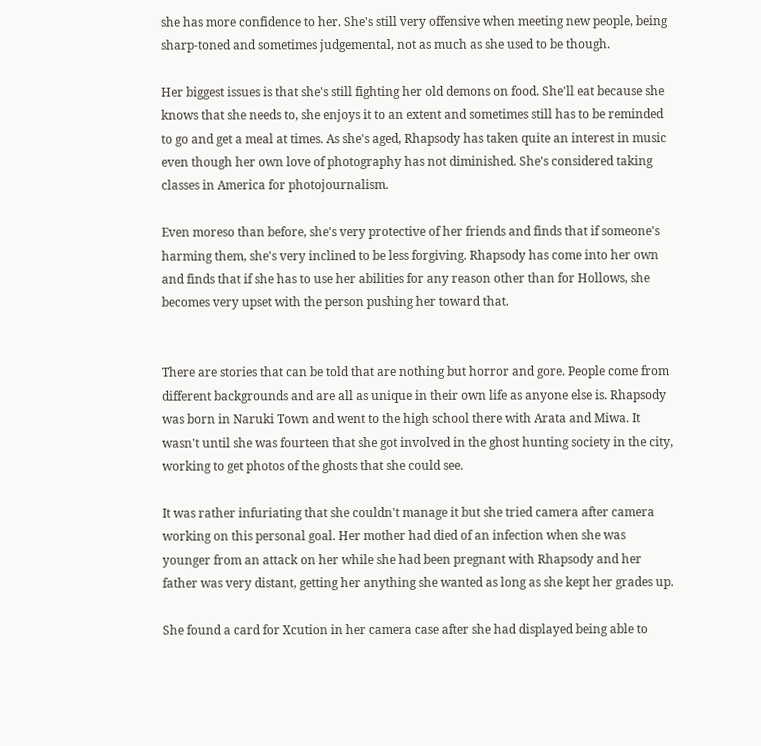she has more confidence to her. She's still very offensive when meeting new people, being sharp-toned and sometimes judgemental, not as much as she used to be though.

Her biggest issues is that she's still fighting her old demons on food. She'll eat because she knows that she needs to, she enjoys it to an extent and sometimes still has to be reminded to go and get a meal at times. As she's aged, Rhapsody has taken quite an interest in music even though her own love of photography has not diminished. She's considered taking classes in America for photojournalism.

Even moreso than before, she's very protective of her friends and finds that if someone's harming them, she's very inclined to be less forgiving. Rhapsody has come into her own and finds that if she has to use her abilities for any reason other than for Hollows, she becomes very upset with the person pushing her toward that.


There are stories that can be told that are nothing but horror and gore. People come from different backgrounds and are all as unique in their own life as anyone else is. Rhapsody was born in Naruki Town and went to the high school there with Arata and Miwa. It wasn't until she was fourteen that she got involved in the ghost hunting society in the city, working to get photos of the ghosts that she could see.

It was rather infuriating that she couldn't manage it but she tried camera after camera working on this personal goal. Her mother had died of an infection when she was younger from an attack on her while she had been pregnant with Rhapsody and her father was very distant, getting her anything she wanted as long as she kept her grades up.

She found a card for Xcution in her camera case after she had displayed being able to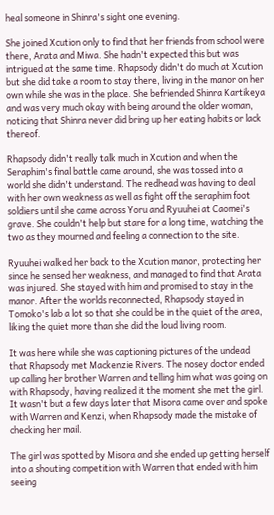heal someone in Shinra's sight one evening.

She joined Xcution only to find that her friends from school were there, Arata and Miwa. She hadn't expected this but was intrigued at the same time. Rhapsody didn't do much at Xcution but she did take a room to stay there, living in the manor on her own while she was in the place. She befriended Shinra Kartikeya and was very much okay with being around the older woman, noticing that Shinra never did bring up her eating habits or lack thereof.

Rhapsody didn't really talk much in Xcution and when the Seraphim's final battle came around, she was tossed into a world she didn't understand. The redhead was having to deal with her own weakness as well as fight off the seraphim foot soldiers until she came across Yoru and Ryuuhei at Caomei's grave. She couldn't help but stare for a long time, watching the two as they mourned and feeling a connection to the site.

Ryuuhei walked her back to the Xcution manor, protecting her since he sensed her weakness, and managed to find that Arata was injured. She stayed with him and promised to stay in the manor. After the worlds reconnected, Rhapsody stayed in Tomoko's lab a lot so that she could be in the quiet of the area, liking the quiet more than she did the loud living room.

It was here while she was captioning pictures of the undead that Rhapsody met Mackenzie Rivers. The nosey doctor ended up calling her brother Warren and telling him what was going on with Rhapsody, having realized it the moment she met the girl. It wasn't but a few days later that Misora came over and spoke with Warren and Kenzi, when Rhapsody made the mistake of checking her mail.

The girl was spotted by Misora and she ended up getting herself into a shouting competition with Warren that ended with him seeing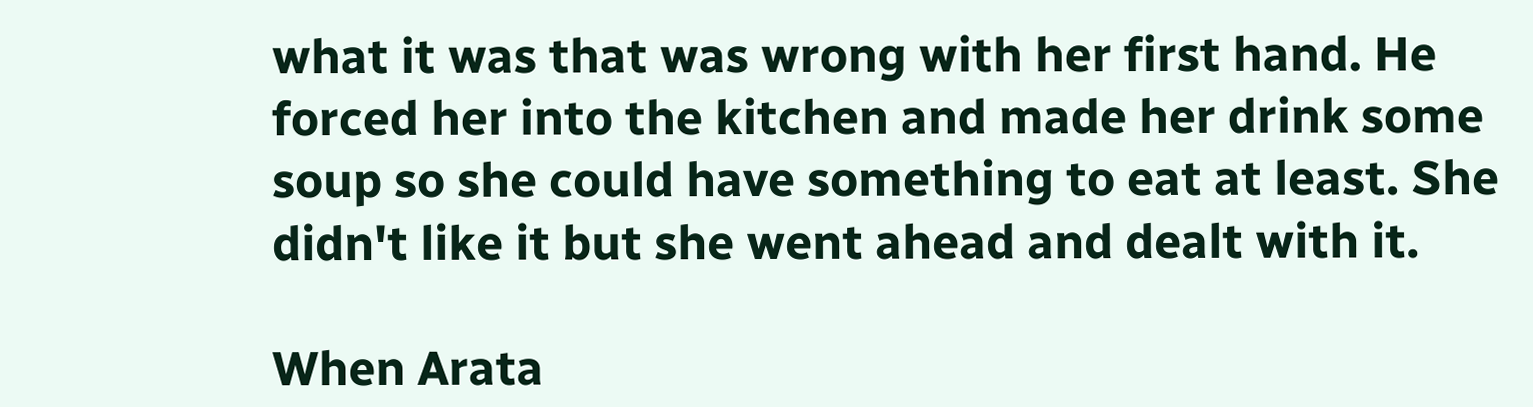what it was that was wrong with her first hand. He forced her into the kitchen and made her drink some soup so she could have something to eat at least. She didn't like it but she went ahead and dealt with it.

When Arata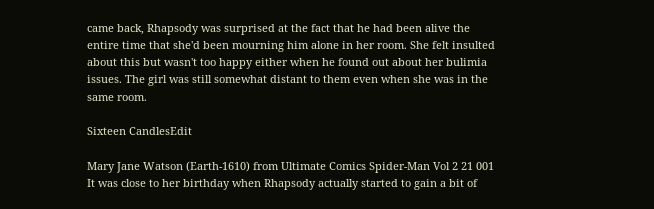came back, Rhapsody was surprised at the fact that he had been alive the entire time that she'd been mourning him alone in her room. She felt insulted about this but wasn't too happy either when he found out about her bulimia issues. The girl was still somewhat distant to them even when she was in the same room.

Sixteen CandlesEdit

Mary Jane Watson (Earth-1610) from Ultimate Comics Spider-Man Vol 2 21 001
It was close to her birthday when Rhapsody actually started to gain a bit of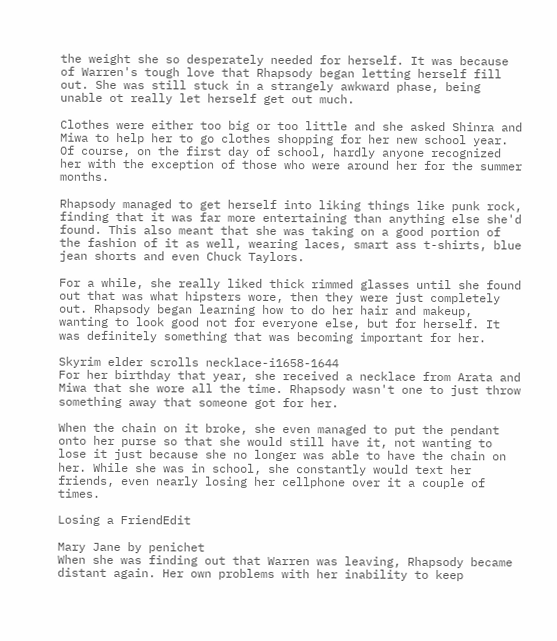the weight she so desperately needed for herself. It was because of Warren's tough love that Rhapsody began letting herself fill out. She was still stuck in a strangely awkward phase, being unable ot really let herself get out much.

Clothes were either too big or too little and she asked Shinra and Miwa to help her to go clothes shopping for her new school year. Of course, on the first day of school, hardly anyone recognized her with the exception of those who were around her for the summer months.

Rhapsody managed to get herself into liking things like punk rock, finding that it was far more entertaining than anything else she'd found. This also meant that she was taking on a good portion of the fashion of it as well, wearing laces, smart ass t-shirts, blue jean shorts and even Chuck Taylors.

For a while, she really liked thick rimmed glasses until she found out that was what hipsters wore, then they were just completely out. Rhapsody began learning how to do her hair and makeup, wanting to look good not for everyone else, but for herself. It was definitely something that was becoming important for her.

Skyrim elder scrolls necklace-i1658-1644
For her birthday that year, she received a necklace from Arata and Miwa that she wore all the time. Rhapsody wasn't one to just throw something away that someone got for her.

When the chain on it broke, she even managed to put the pendant onto her purse so that she would still have it, not wanting to lose it just because she no longer was able to have the chain on her. While she was in school, she constantly would text her friends, even nearly losing her cellphone over it a couple of times.

Losing a FriendEdit

Mary Jane by penichet
When she was finding out that Warren was leaving, Rhapsody became distant again. Her own problems with her inability to keep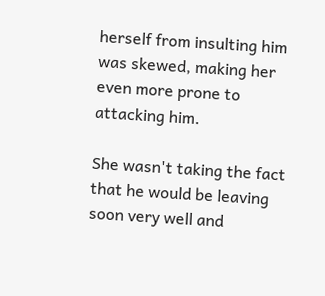herself from insulting him was skewed, making her even more prone to attacking him.

She wasn't taking the fact that he would be leaving soon very well and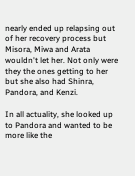nearly ended up relapsing out of her recovery process but Misora, Miwa and Arata wouldn't let her. Not only were they the ones getting to her but she also had Shinra, Pandora, and Kenzi.

In all actuality, she looked up to Pandora and wanted to be more like the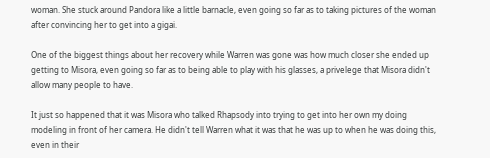woman. She stuck around Pandora like a little barnacle, even going so far as to taking pictures of the woman after convincing her to get into a gigai.

One of the biggest things about her recovery while Warren was gone was how much closer she ended up getting to Misora, even going so far as to being able to play with his glasses, a privelege that Misora didn't allow many people to have.

It just so happened that it was Misora who talked Rhapsody into trying to get into her own my doing modeling in front of her camera. He didn't tell Warren what it was that he was up to when he was doing this, even in their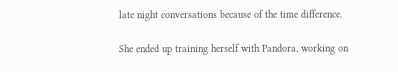late night conversations because of the time difference.

She ended up training herself with Pandora, working on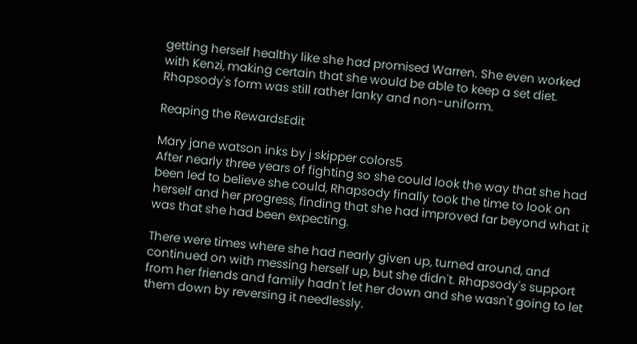getting herself healthy like she had promised Warren. She even worked with Kenzi, making certain that she would be able to keep a set diet. Rhapsody's form was still rather lanky and non-uniform.

Reaping the RewardsEdit

Mary jane watson inks by j skipper colors5
After nearly three years of fighting so she could look the way that she had been led to believe she could, Rhapsody finally took the time to look on herself and her progress, finding that she had improved far beyond what it was that she had been expecting.

There were times where she had nearly given up, turned around, and continued on with messing herself up, but she didn't. Rhapsody's support from her friends and family hadn't let her down and she wasn't going to let them down by reversing it needlessly.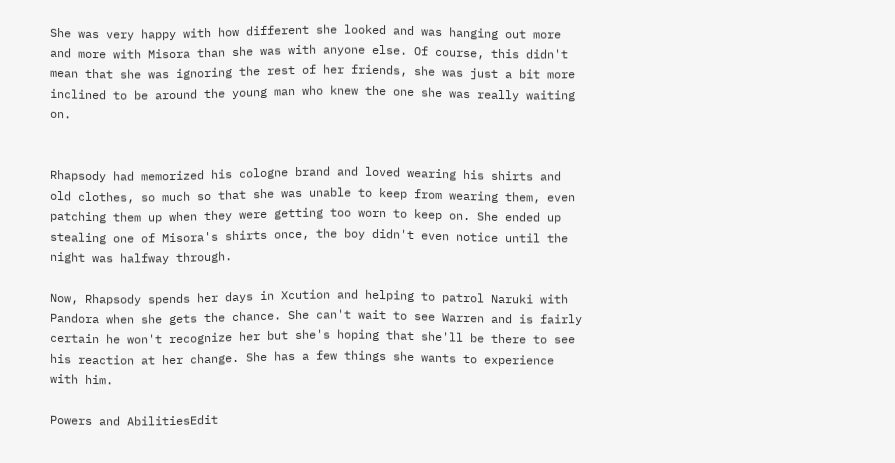She was very happy with how different she looked and was hanging out more and more with Misora than she was with anyone else. Of course, this didn't mean that she was ignoring the rest of her friends, she was just a bit more inclined to be around the young man who knew the one she was really waiting on.


Rhapsody had memorized his cologne brand and loved wearing his shirts and old clothes, so much so that she was unable to keep from wearing them, even patching them up when they were getting too worn to keep on. She ended up stealing one of Misora's shirts once, the boy didn't even notice until the night was halfway through.

Now, Rhapsody spends her days in Xcution and helping to patrol Naruki with Pandora when she gets the chance. She can't wait to see Warren and is fairly certain he won't recognize her but she's hoping that she'll be there to see his reaction at her change. She has a few things she wants to experience with him.

Powers and AbilitiesEdit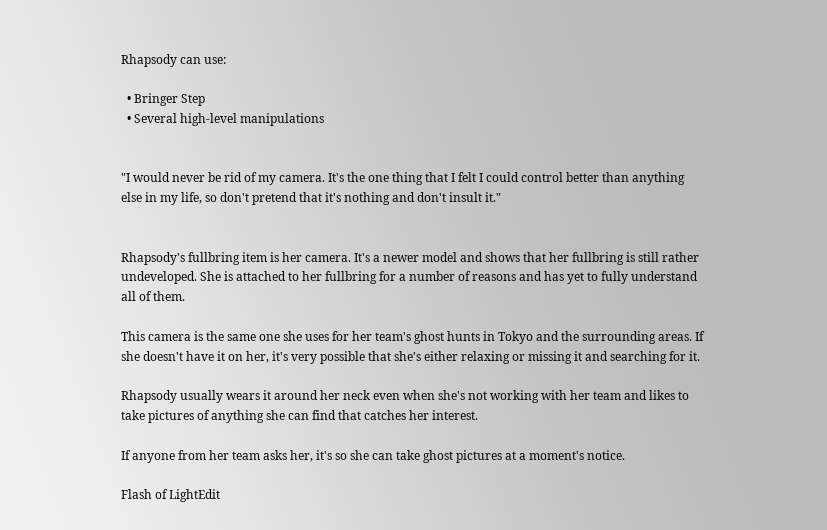Rhapsody can use:

  • Bringer Step
  • Several high-level manipulations


"I would never be rid of my camera. It's the one thing that I felt I could control better than anything else in my life, so don't pretend that it's nothing and don't insult it."


Rhapsody's fullbring item is her camera. It's a newer model and shows that her fullbring is still rather undeveloped. She is attached to her fullbring for a number of reasons and has yet to fully understand all of them.

This camera is the same one she uses for her team's ghost hunts in Tokyo and the surrounding areas. If she doesn't have it on her, it's very possible that she's either relaxing or missing it and searching for it.

Rhapsody usually wears it around her neck even when she's not working with her team and likes to take pictures of anything she can find that catches her interest.

If anyone from her team asks her, it's so she can take ghost pictures at a moment's notice.

Flash of LightEdit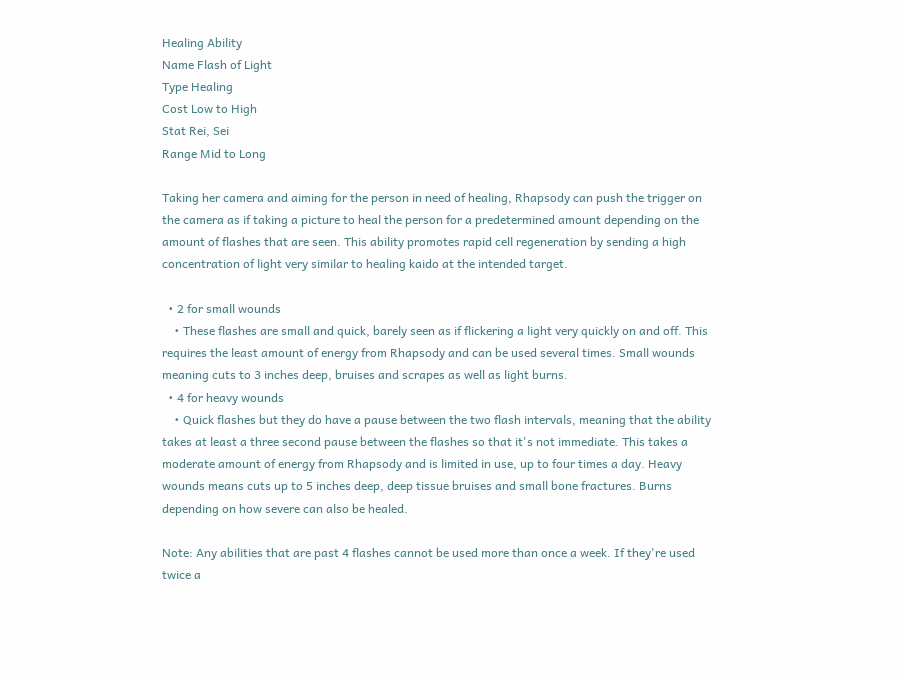Healing Ability
Name Flash of Light
Type Healing
Cost Low to High
Stat Rei, Sei
Range Mid to Long

Taking her camera and aiming for the person in need of healing, Rhapsody can push the trigger on the camera as if taking a picture to heal the person for a predetermined amount depending on the amount of flashes that are seen. This ability promotes rapid cell regeneration by sending a high concentration of light very similar to healing kaido at the intended target.

  • 2 for small wounds
    • These flashes are small and quick, barely seen as if flickering a light very quickly on and off. This requires the least amount of energy from Rhapsody and can be used several times. Small wounds meaning cuts to 3 inches deep, bruises and scrapes as well as light burns.
  • 4 for heavy wounds
    • Quick flashes but they do have a pause between the two flash intervals, meaning that the ability takes at least a three second pause between the flashes so that it's not immediate. This takes a moderate amount of energy from Rhapsody and is limited in use, up to four times a day. Heavy wounds means cuts up to 5 inches deep, deep tissue bruises and small bone fractures. Burns depending on how severe can also be healed.

Note: Any abilities that are past 4 flashes cannot be used more than once a week. If they're used twice a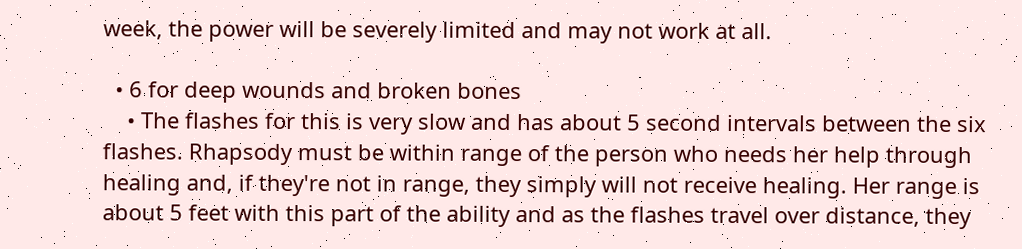week, the power will be severely limited and may not work at all.

  • 6 for deep wounds and broken bones
    • The flashes for this is very slow and has about 5 second intervals between the six flashes. Rhapsody must be within range of the person who needs her help through healing and, if they're not in range, they simply will not receive healing. Her range is about 5 feet with this part of the ability and as the flashes travel over distance, they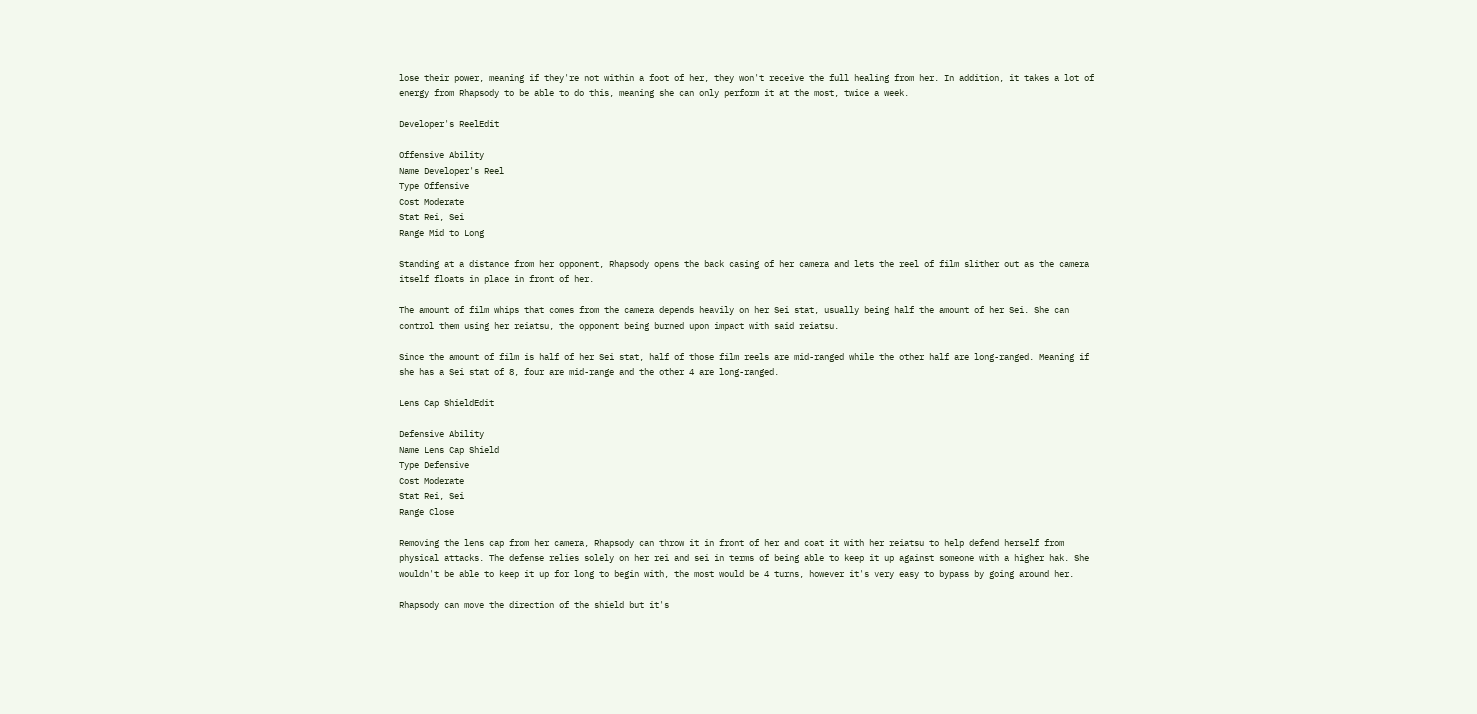lose their power, meaning if they're not within a foot of her, they won't receive the full healing from her. In addition, it takes a lot of energy from Rhapsody to be able to do this, meaning she can only perform it at the most, twice a week.

Developer's ReelEdit

Offensive Ability
Name Developer's Reel
Type Offensive
Cost Moderate
Stat Rei, Sei
Range Mid to Long

Standing at a distance from her opponent, Rhapsody opens the back casing of her camera and lets the reel of film slither out as the camera itself floats in place in front of her.

The amount of film whips that comes from the camera depends heavily on her Sei stat, usually being half the amount of her Sei. She can control them using her reiatsu, the opponent being burned upon impact with said reiatsu.

Since the amount of film is half of her Sei stat, half of those film reels are mid-ranged while the other half are long-ranged. Meaning if she has a Sei stat of 8, four are mid-range and the other 4 are long-ranged.

Lens Cap ShieldEdit

Defensive Ability
Name Lens Cap Shield
Type Defensive
Cost Moderate
Stat Rei, Sei
Range Close

Removing the lens cap from her camera, Rhapsody can throw it in front of her and coat it with her reiatsu to help defend herself from physical attacks. The defense relies solely on her rei and sei in terms of being able to keep it up against someone with a higher hak. She wouldn't be able to keep it up for long to begin with, the most would be 4 turns, however it's very easy to bypass by going around her.

Rhapsody can move the direction of the shield but it's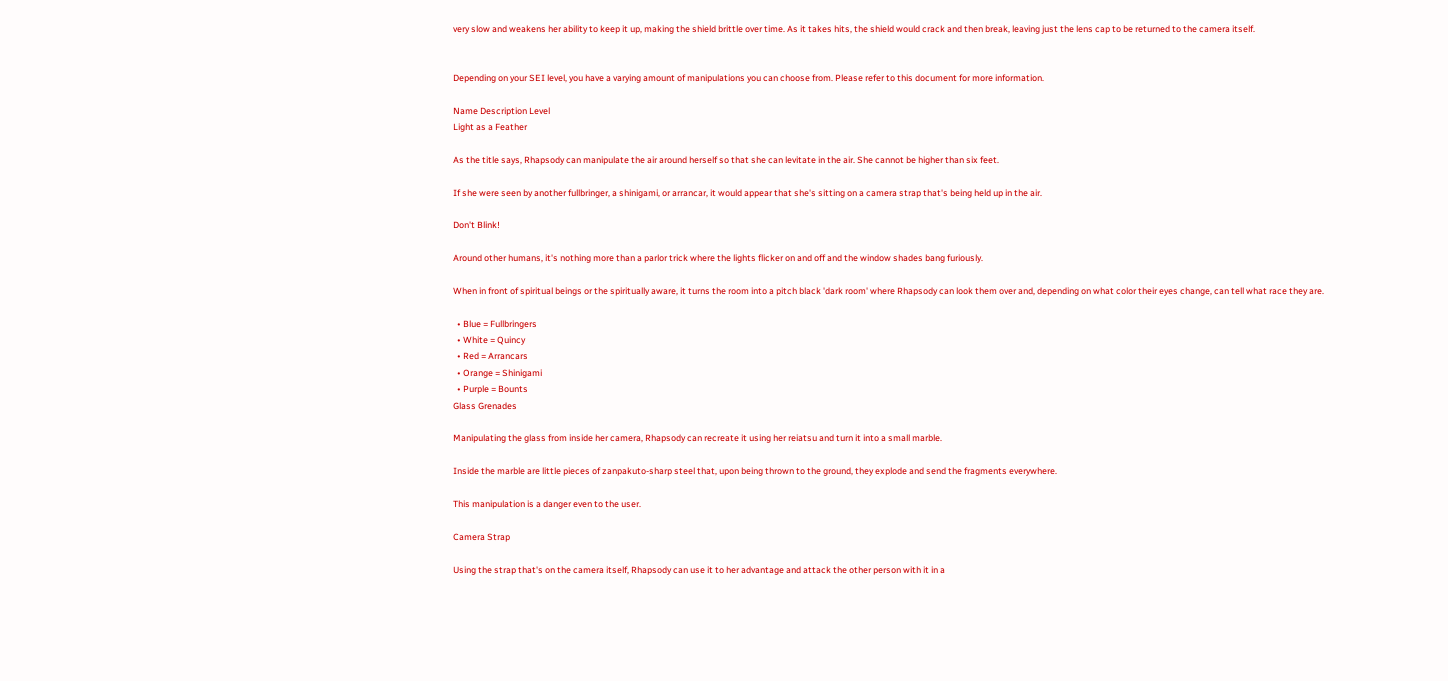very slow and weakens her ability to keep it up, making the shield brittle over time. As it takes hits, the shield would crack and then break, leaving just the lens cap to be returned to the camera itself.


Depending on your SEI level, you have a varying amount of manipulations you can choose from. Please refer to this document for more information.

Name Description Level
Light as a Feather

As the title says, Rhapsody can manipulate the air around herself so that she can levitate in the air. She cannot be higher than six feet.

If she were seen by another fullbringer, a shinigami, or arrancar, it would appear that she's sitting on a camera strap that's being held up in the air.

Don't Blink!

Around other humans, it's nothing more than a parlor trick where the lights flicker on and off and the window shades bang furiously.

When in front of spiritual beings or the spiritually aware, it turns the room into a pitch black 'dark room' where Rhapsody can look them over and, depending on what color their eyes change, can tell what race they are.

  • Blue = Fullbringers
  • White = Quincy
  • Red = Arrancars
  • Orange = Shinigami
  • Purple = Bounts
Glass Grenades

Manipulating the glass from inside her camera, Rhapsody can recreate it using her reiatsu and turn it into a small marble.

Inside the marble are little pieces of zanpakuto-sharp steel that, upon being thrown to the ground, they explode and send the fragments everywhere.

This manipulation is a danger even to the user.

Camera Strap

Using the strap that's on the camera itself, Rhapsody can use it to her advantage and attack the other person with it in a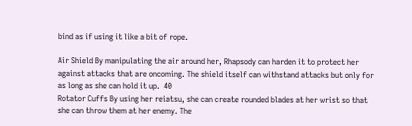bind as if using it like a bit of rope.

Air Shield By manipulating the air around her, Rhapsody can harden it to protect her against attacks that are oncoming. The shield itself can withstand attacks but only for as long as she can hold it up.  40
Rotator Cuffs By using her reiatsu, she can create rounded blades at her wrist so that she can throw them at her enemy. The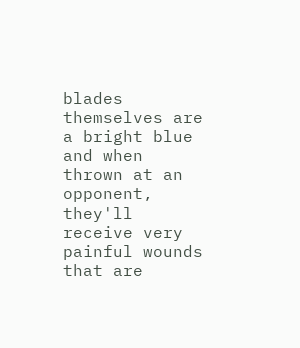blades themselves are a bright blue and when thrown at an opponent, they'll receive very painful wounds that are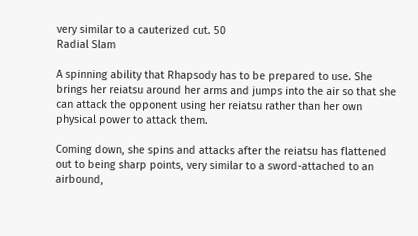very similar to a cauterized cut. 50
Radial Slam

A spinning ability that Rhapsody has to be prepared to use. She brings her reiatsu around her arms and jumps into the air so that she can attack the opponent using her reiatsu rather than her own physical power to attack them.

Coming down, she spins and attacks after the reiatsu has flattened out to being sharp points, very similar to a sword-attached to an airbound,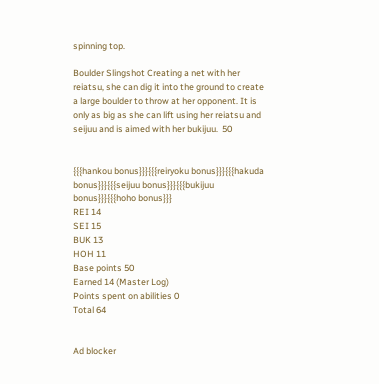spinning top.

Boulder Slingshot Creating a net with her reiatsu, she can dig it into the ground to create a large boulder to throw at her opponent. It is only as big as she can lift using her reiatsu and seijuu and is aimed with her bukijuu.  50


{{{hankou bonus}}}{{{reiryoku bonus}}}{{{hakuda bonus}}}{{{seijuu bonus}}}{{{bukijuu bonus}}}{{{hoho bonus}}}
REI 14
SEI 15
BUK 13
HOH 11
Base points 50
Earned 14 (Master Log)
Points spent on abilities 0
Total 64


Ad blocker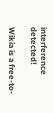interference detected!

Wikia is a free-to-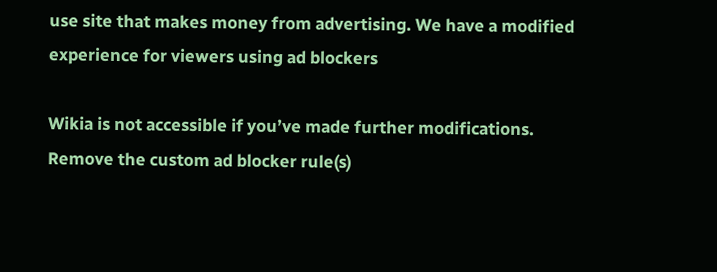use site that makes money from advertising. We have a modified experience for viewers using ad blockers

Wikia is not accessible if you’ve made further modifications. Remove the custom ad blocker rule(s)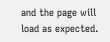and the page will load as expected.